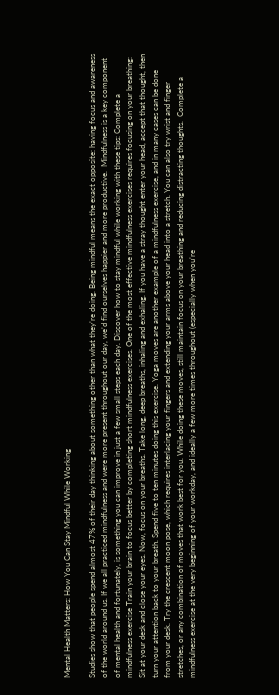Mental Health Matters: How You Can Stay Mindful While Working

Studies show that people spend almost 47% of their day thinking about something other than what they’re doing. Being mindful means the exact opposite: having focus and awareness of the world around us. If we all practiced mindfulness and were more present throughout our day, we’d find ourselves happier and more productive.  Mindfulness is a key component of mental health and fortunately, is something you can improve in just a few small steps each day. Discover how to stay mindful while working with these tips: Complete a mindfulness exercise Train your brain to focus better by completing short mindfulness exercises. One of the most effective mindfulness exercises requires focusing on your breathing: Sit at your desk and close your eyes. Now, focus on your breaths. Take long, deep breaths, inhaling and exhaling. If you have a stray thought enter your head, accept that thought, then turn your attention back to your breath. Spend five to ten minutes doing this exercise. Yoga moves are another example of a mindfulness exercise, and in many cases can be done from your desk. Try the crescent moon pose, which requires interlacing your fingers and extending your arms above your head into a stretch. You can also try wrist and finger stretches, or any combination of moves that work best for you. While doing these moves, still maintain focus on your breathing and reducing distracting thoughts.  Complete a mindfulness exercise at the very beginning of your workday, and ideally a few more times throughout (especially when you’re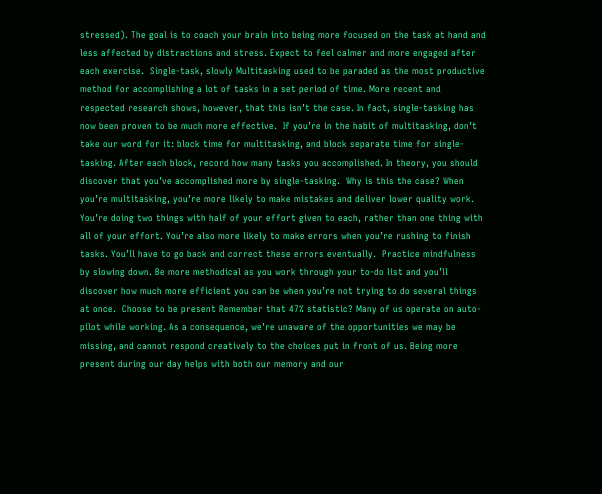stressed). The goal is to coach your brain into being more focused on the task at hand and less affected by distractions and stress. Expect to feel calmer and more engaged after each exercise.  Single-task, slowly Multitasking used to be paraded as the most productive method for accomplishing a lot of tasks in a set period of time. More recent and respected research shows, however, that this isn’t the case. In fact, single-tasking has now been proven to be much more effective.  If you’re in the habit of multitasking, don’t take our word for it: block time for multitasking, and block separate time for single-tasking. After each block, record how many tasks you accomplished. In theory, you should discover that you’ve accomplished more by single-tasking.  Why is this the case? When you’re multitasking, you’re more likely to make mistakes and deliver lower quality work. You’re doing two things with half of your effort given to each, rather than one thing with all of your effort. You’re also more likely to make errors when you’re rushing to finish tasks. You’ll have to go back and correct these errors eventually.  Practice mindfulness by slowing down. Be more methodical as you work through your to-do list and you’ll discover how much more efficient you can be when you’re not trying to do several things at once.  Choose to be present Remember that 47% statistic? Many of us operate on auto-pilot while working. As a consequence, we’re unaware of the opportunities we may be missing, and cannot respond creatively to the choices put in front of us. Being more present during our day helps with both our memory and our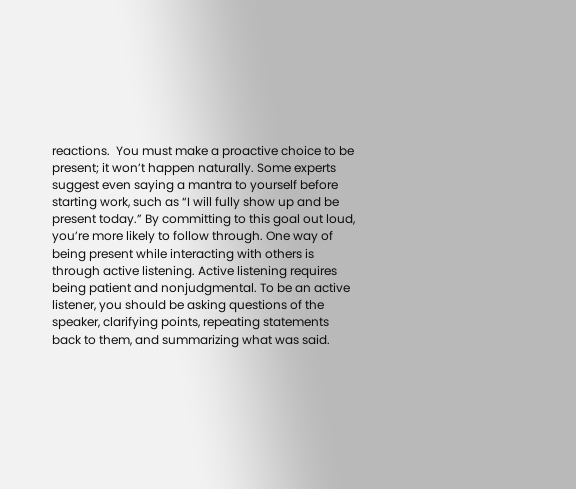reactions.  You must make a proactive choice to be present; it won’t happen naturally. Some experts suggest even saying a mantra to yourself before starting work, such as “I will fully show up and be present today.” By committing to this goal out loud, you’re more likely to follow through. One way of being present while interacting with others is through active listening. Active listening requires being patient and nonjudgmental. To be an active listener, you should be asking questions of the speaker, clarifying points, repeating statements back to them, and summarizing what was said.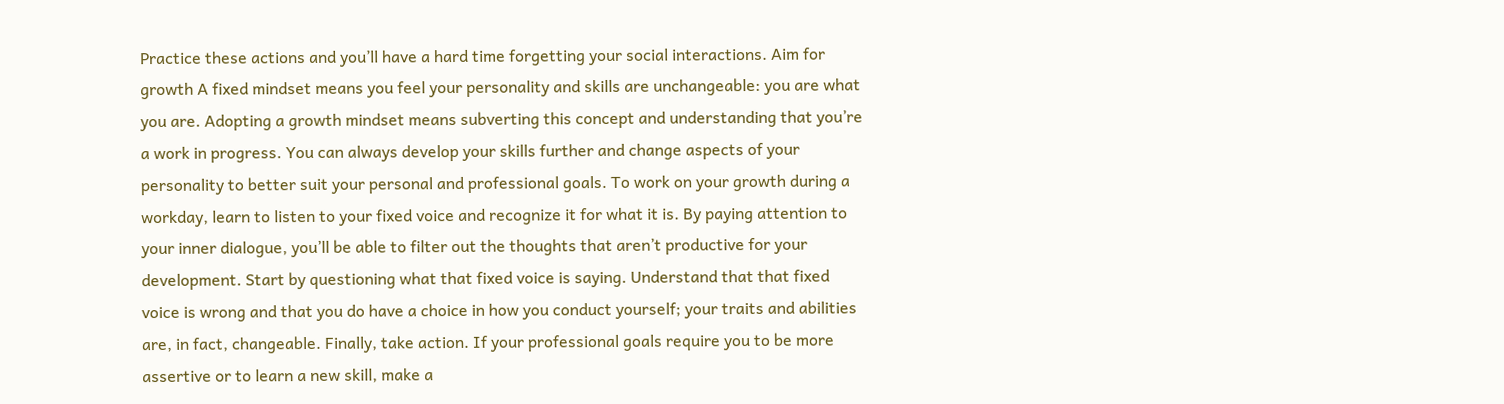Practice these actions and you’ll have a hard time forgetting your social interactions. Aim for growth A fixed mindset means you feel your personality and skills are unchangeable: you are what you are. Adopting a growth mindset means subverting this concept and understanding that you’re a work in progress. You can always develop your skills further and change aspects of your personality to better suit your personal and professional goals. To work on your growth during a workday, learn to listen to your fixed voice and recognize it for what it is. By paying attention to your inner dialogue, you’ll be able to filter out the thoughts that aren’t productive for your development. Start by questioning what that fixed voice is saying. Understand that that fixed voice is wrong and that you do have a choice in how you conduct yourself; your traits and abilities are, in fact, changeable. Finally, take action. If your professional goals require you to be more assertive or to learn a new skill, make a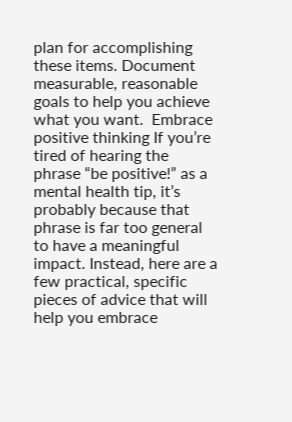plan for accomplishing these items. Document measurable, reasonable goals to help you achieve what you want.  Embrace positive thinking If you’re tired of hearing the phrase “be positive!” as a mental health tip, it’s probably because that phrase is far too general to have a meaningful impact. Instead, here are a few practical, specific pieces of advice that will help you embrace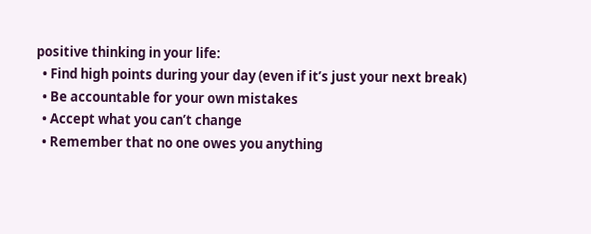positive thinking in your life:
  • Find high points during your day (even if it’s just your next break)
  • Be accountable for your own mistakes
  • Accept what you can’t change
  • Remember that no one owes you anything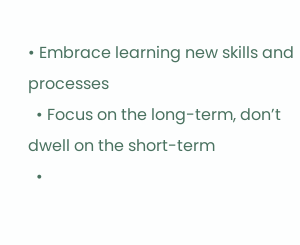• Embrace learning new skills and processes
  • Focus on the long-term, don’t dwell on the short-term
  •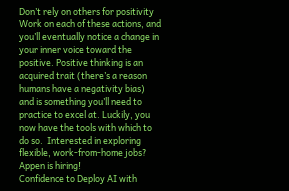Don’t rely on others for positivity
Work on each of these actions, and you’ll eventually notice a change in your inner voice toward the positive. Positive thinking is an acquired trait (there’s a reason humans have a negativity bias) and is something you’ll need to practice to excel at. Luckily, you now have the tools with which to do so.  Interested in exploring flexible, work-from-home jobs? Appen is hiring!
Confidence to Deploy AI with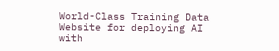World-Class Training Data
Website for deploying AI with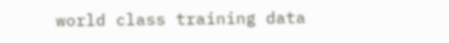world class training data